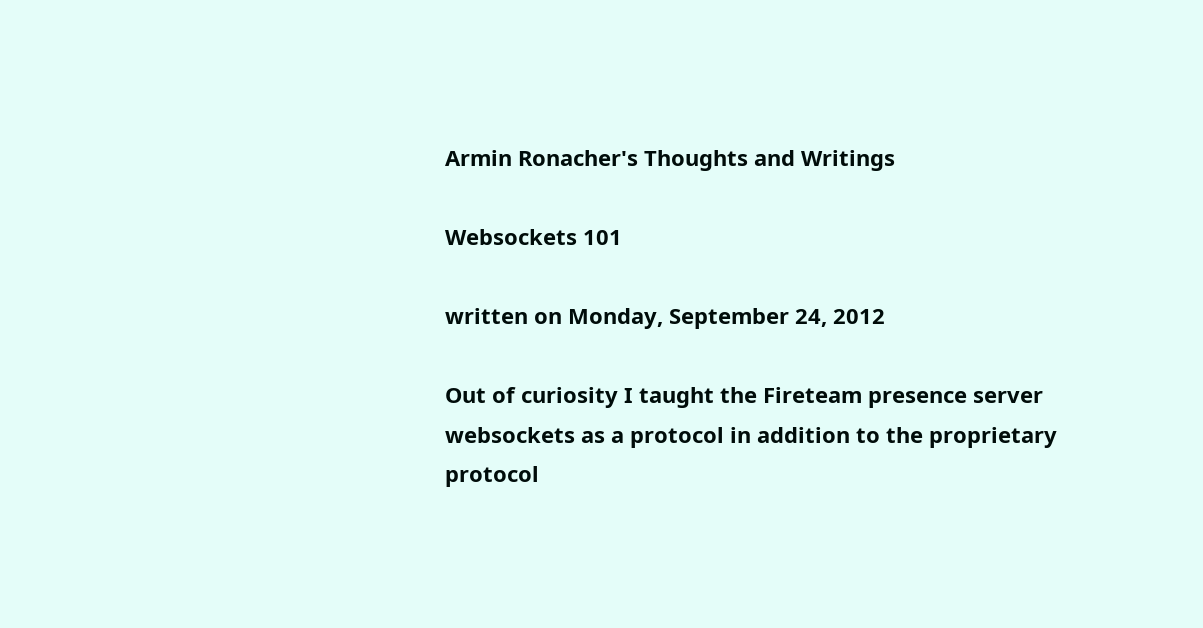Armin Ronacher's Thoughts and Writings

Websockets 101

written on Monday, September 24, 2012

Out of curiosity I taught the Fireteam presence server websockets as a protocol in addition to the proprietary protocol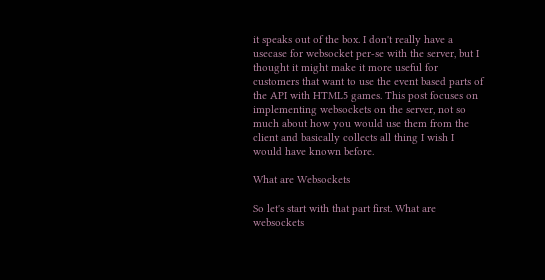it speaks out of the box. I don't really have a usecase for websocket per-se with the server, but I thought it might make it more useful for customers that want to use the event based parts of the API with HTML5 games. This post focuses on implementing websockets on the server, not so much about how you would use them from the client and basically collects all thing I wish I would have known before.

What are Websockets

So let's start with that part first. What are websockets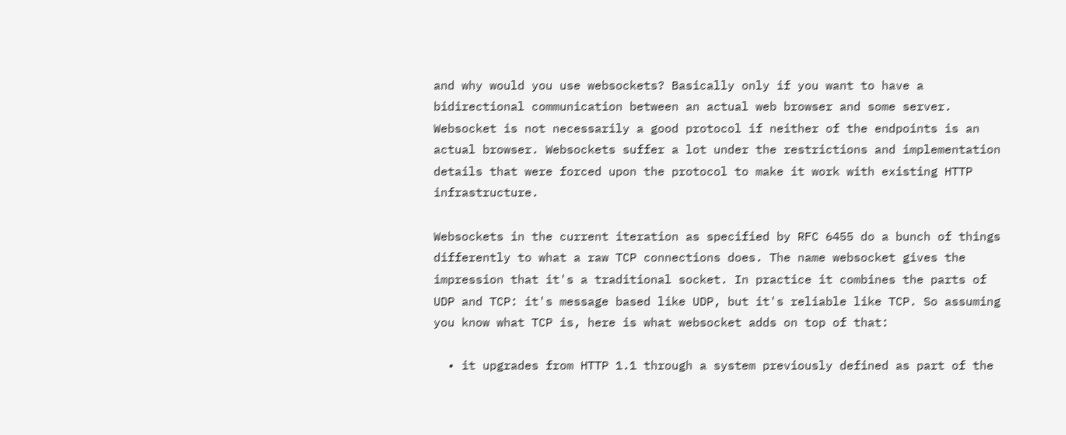and why would you use websockets? Basically only if you want to have a bidirectional communication between an actual web browser and some server. Websocket is not necessarily a good protocol if neither of the endpoints is an actual browser. Websockets suffer a lot under the restrictions and implementation details that were forced upon the protocol to make it work with existing HTTP infrastructure.

Websockets in the current iteration as specified by RFC 6455 do a bunch of things differently to what a raw TCP connections does. The name websocket gives the impression that it's a traditional socket. In practice it combines the parts of UDP and TCP: it's message based like UDP, but it's reliable like TCP. So assuming you know what TCP is, here is what websocket adds on top of that:

  • it upgrades from HTTP 1.1 through a system previously defined as part of the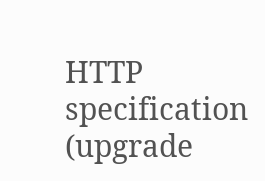HTTP specification (upgrade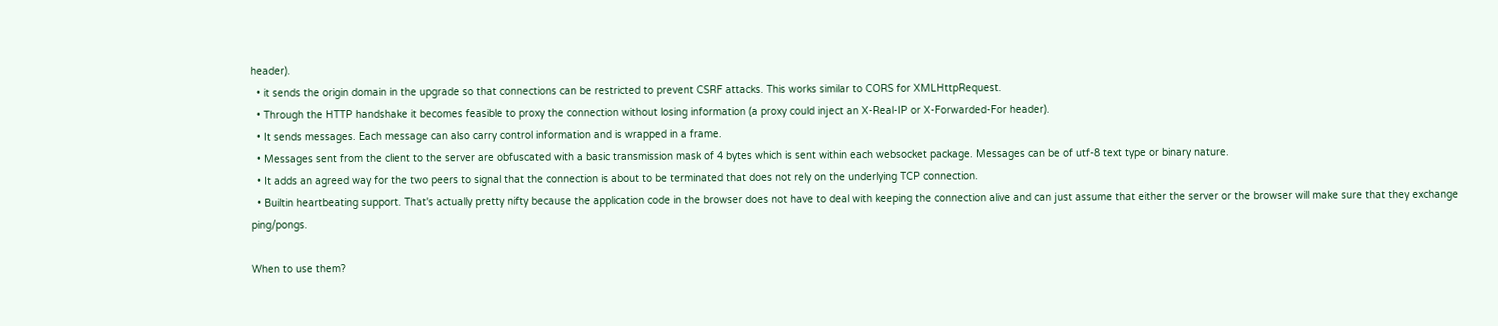header).
  • it sends the origin domain in the upgrade so that connections can be restricted to prevent CSRF attacks. This works similar to CORS for XMLHttpRequest.
  • Through the HTTP handshake it becomes feasible to proxy the connection without losing information (a proxy could inject an X-Real-IP or X-Forwarded-For header).
  • It sends messages. Each message can also carry control information and is wrapped in a frame.
  • Messages sent from the client to the server are obfuscated with a basic transmission mask of 4 bytes which is sent within each websocket package. Messages can be of utf-8 text type or binary nature.
  • It adds an agreed way for the two peers to signal that the connection is about to be terminated that does not rely on the underlying TCP connection.
  • Builtin heartbeating support. That's actually pretty nifty because the application code in the browser does not have to deal with keeping the connection alive and can just assume that either the server or the browser will make sure that they exchange ping/pongs.

When to use them?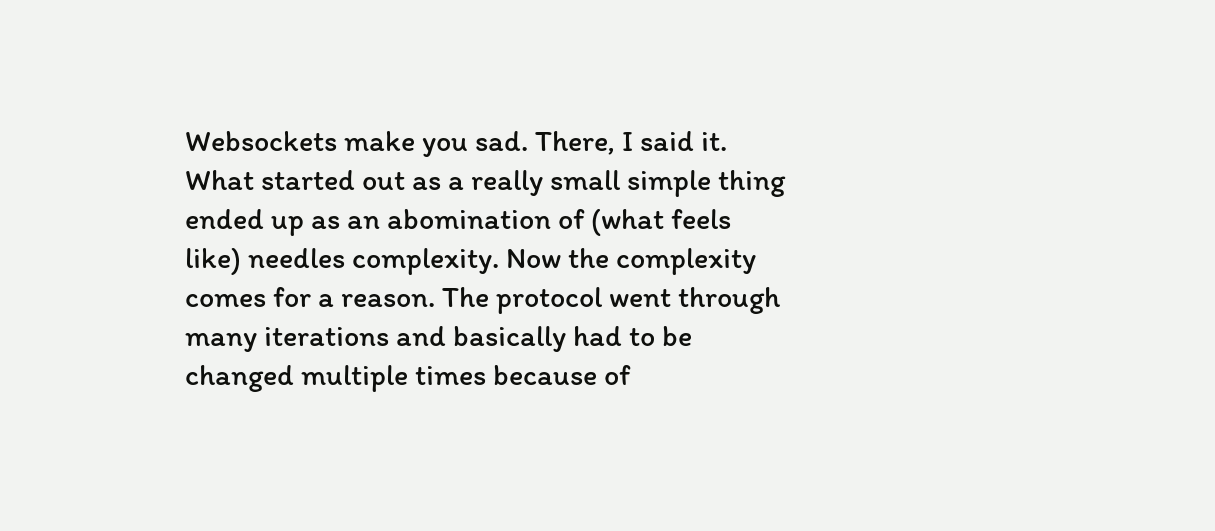Websockets make you sad. There, I said it. What started out as a really small simple thing ended up as an abomination of (what feels like) needles complexity. Now the complexity comes for a reason. The protocol went through many iterations and basically had to be changed multiple times because of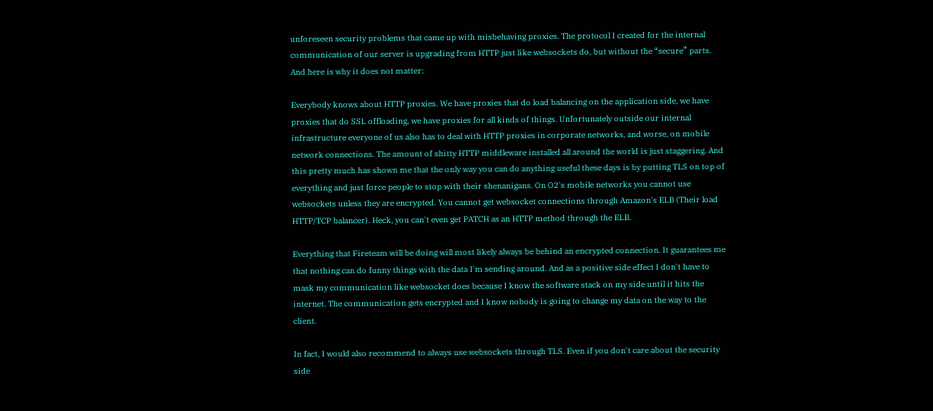unforeseen security problems that came up with misbehaving proxies. The protocol I created for the internal communication of our server is upgrading from HTTP just like websockets do, but without the “secure” parts. And here is why it does not matter:

Everybody knows about HTTP proxies. We have proxies that do load balancing on the application side, we have proxies that do SSL offloading, we have proxies for all kinds of things. Unfortunately outside our internal infrastructure everyone of us also has to deal with HTTP proxies in corporate networks, and worse, on mobile network connections. The amount of shitty HTTP middleware installed all around the world is just staggering. And this pretty much has shown me that the only way you can do anything useful these days is by putting TLS on top of everything and just force people to stop with their shenanigans. On O2's mobile networks you cannot use websockets unless they are encrypted. You cannot get websocket connections through Amazon's ELB (Their load HTTP/TCP balancer). Heck, you can't even get PATCH as an HTTP method through the ELB.

Everything that Fireteam will be doing will most likely always be behind an encrypted connection. It guarantees me that nothing can do funny things with the data I'm sending around. And as a positive side effect I don't have to mask my communication like websocket does because I know the software stack on my side until it hits the internet. The communication gets encrypted and I know nobody is going to change my data on the way to the client.

In fact, I would also recommend to always use websockets through TLS. Even if you don't care about the security side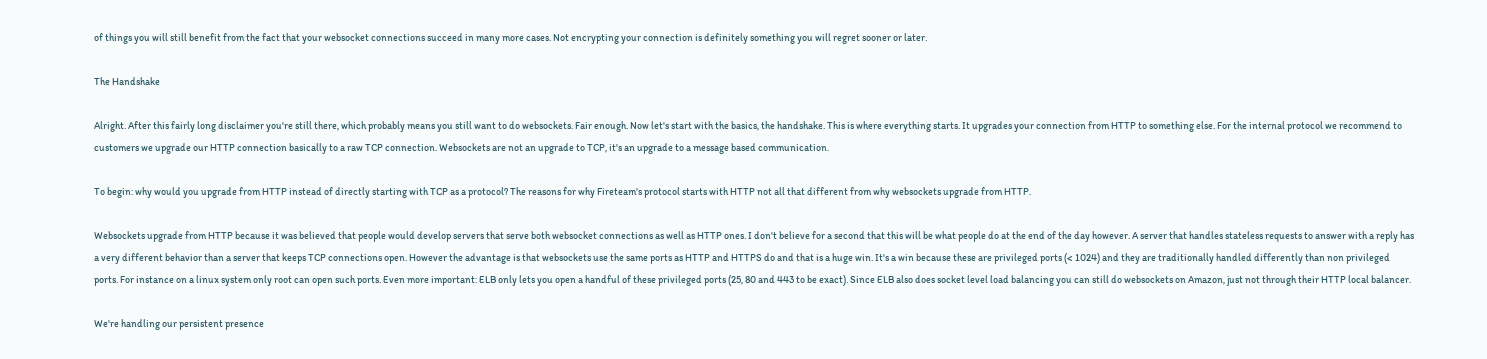of things you will still benefit from the fact that your websocket connections succeed in many more cases. Not encrypting your connection is definitely something you will regret sooner or later.

The Handshake

Alright. After this fairly long disclaimer you're still there, which probably means you still want to do websockets. Fair enough. Now let's start with the basics, the handshake. This is where everything starts. It upgrades your connection from HTTP to something else. For the internal protocol we recommend to customers we upgrade our HTTP connection basically to a raw TCP connection. Websockets are not an upgrade to TCP, it's an upgrade to a message based communication.

To begin: why would you upgrade from HTTP instead of directly starting with TCP as a protocol? The reasons for why Fireteam's protocol starts with HTTP not all that different from why websockets upgrade from HTTP.

Websockets upgrade from HTTP because it was believed that people would develop servers that serve both websocket connections as well as HTTP ones. I don't believe for a second that this will be what people do at the end of the day however. A server that handles stateless requests to answer with a reply has a very different behavior than a server that keeps TCP connections open. However the advantage is that websockets use the same ports as HTTP and HTTPS do and that is a huge win. It's a win because these are privileged ports (< 1024) and they are traditionally handled differently than non privileged ports. For instance on a linux system only root can open such ports. Even more important: ELB only lets you open a handful of these privileged ports (25, 80 and 443 to be exact). Since ELB also does socket level load balancing you can still do websockets on Amazon, just not through their HTTP local balancer.

We're handling our persistent presence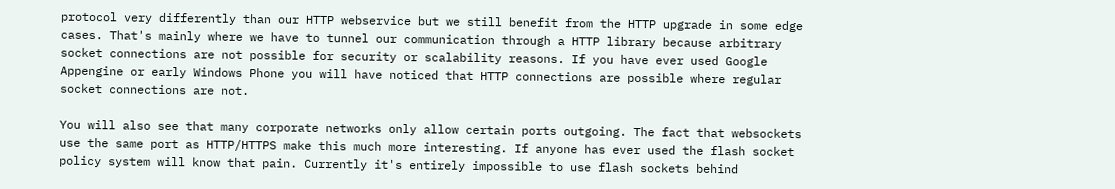protocol very differently than our HTTP webservice but we still benefit from the HTTP upgrade in some edge cases. That's mainly where we have to tunnel our communication through a HTTP library because arbitrary socket connections are not possible for security or scalability reasons. If you have ever used Google Appengine or early Windows Phone you will have noticed that HTTP connections are possible where regular socket connections are not.

You will also see that many corporate networks only allow certain ports outgoing. The fact that websockets use the same port as HTTP/HTTPS make this much more interesting. If anyone has ever used the flash socket policy system will know that pain. Currently it's entirely impossible to use flash sockets behind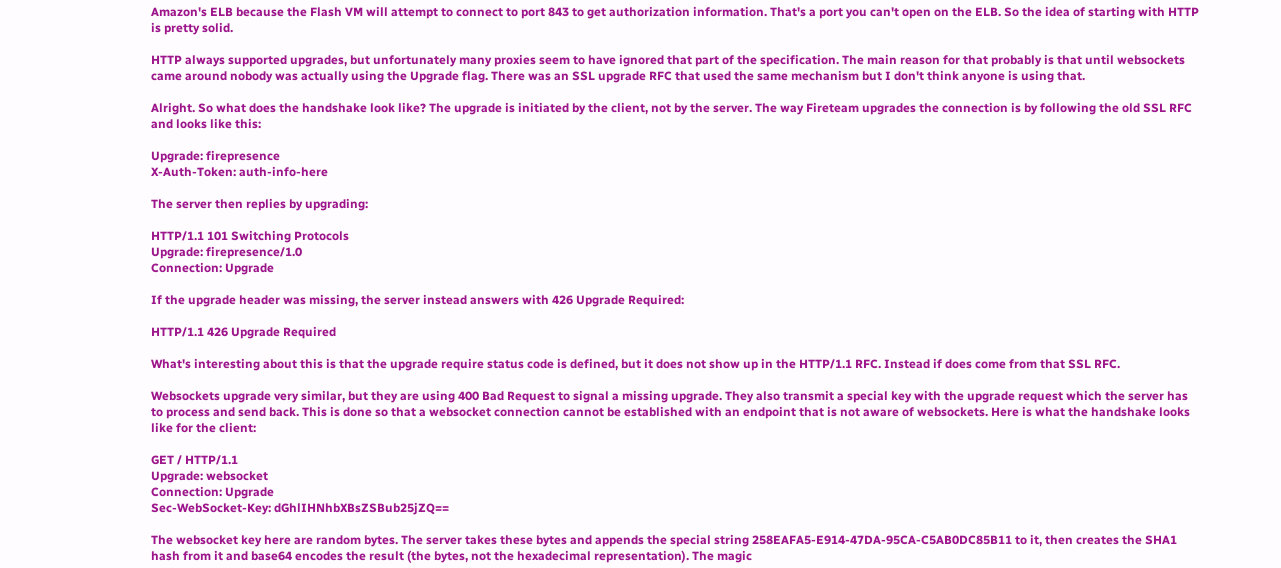Amazon's ELB because the Flash VM will attempt to connect to port 843 to get authorization information. That's a port you can't open on the ELB. So the idea of starting with HTTP is pretty solid.

HTTP always supported upgrades, but unfortunately many proxies seem to have ignored that part of the specification. The main reason for that probably is that until websockets came around nobody was actually using the Upgrade flag. There was an SSL upgrade RFC that used the same mechanism but I don't think anyone is using that.

Alright. So what does the handshake look like? The upgrade is initiated by the client, not by the server. The way Fireteam upgrades the connection is by following the old SSL RFC and looks like this:

Upgrade: firepresence
X-Auth-Token: auth-info-here

The server then replies by upgrading:

HTTP/1.1 101 Switching Protocols
Upgrade: firepresence/1.0
Connection: Upgrade

If the upgrade header was missing, the server instead answers with 426 Upgrade Required:

HTTP/1.1 426 Upgrade Required

What's interesting about this is that the upgrade require status code is defined, but it does not show up in the HTTP/1.1 RFC. Instead if does come from that SSL RFC.

Websockets upgrade very similar, but they are using 400 Bad Request to signal a missing upgrade. They also transmit a special key with the upgrade request which the server has to process and send back. This is done so that a websocket connection cannot be established with an endpoint that is not aware of websockets. Here is what the handshake looks like for the client:

GET / HTTP/1.1
Upgrade: websocket
Connection: Upgrade
Sec-WebSocket-Key: dGhlIHNhbXBsZSBub25jZQ==

The websocket key here are random bytes. The server takes these bytes and appends the special string 258EAFA5-E914-47DA-95CA-C5AB0DC85B11 to it, then creates the SHA1 hash from it and base64 encodes the result (the bytes, not the hexadecimal representation). The magic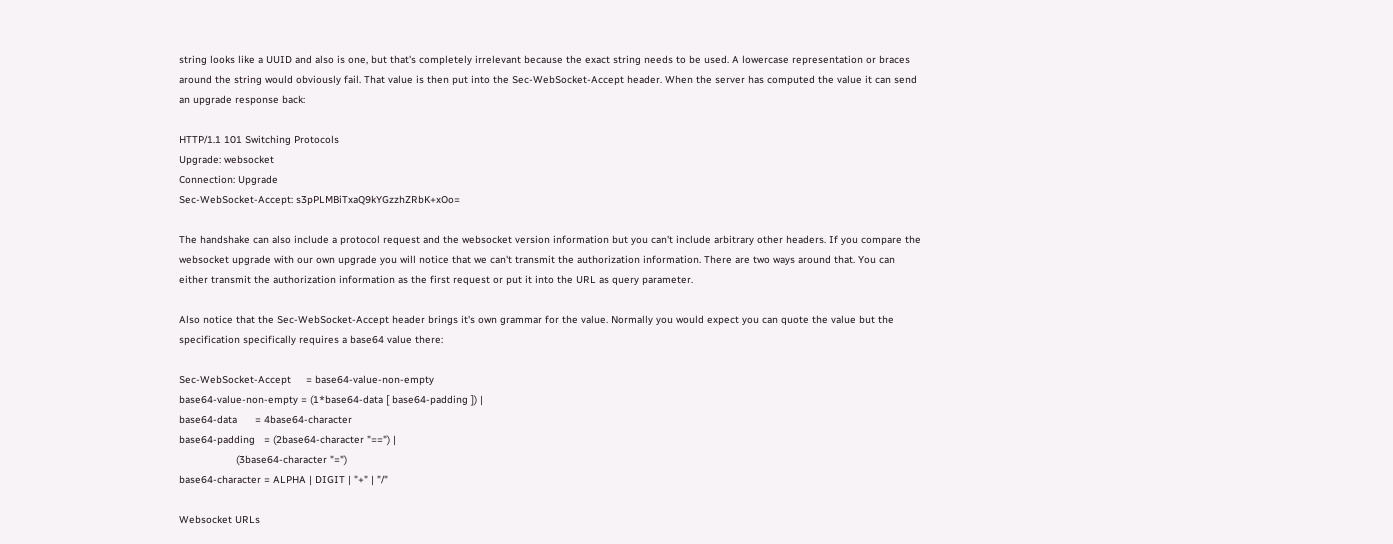string looks like a UUID and also is one, but that's completely irrelevant because the exact string needs to be used. A lowercase representation or braces around the string would obviously fail. That value is then put into the Sec-WebSocket-Accept header. When the server has computed the value it can send an upgrade response back:

HTTP/1.1 101 Switching Protocols
Upgrade: websocket
Connection: Upgrade
Sec-WebSocket-Accept: s3pPLMBiTxaQ9kYGzzhZRbK+xOo=

The handshake can also include a protocol request and the websocket version information but you can't include arbitrary other headers. If you compare the websocket upgrade with our own upgrade you will notice that we can't transmit the authorization information. There are two ways around that. You can either transmit the authorization information as the first request or put it into the URL as query parameter.

Also notice that the Sec-WebSocket-Accept header brings it's own grammar for the value. Normally you would expect you can quote the value but the specification specifically requires a base64 value there:

Sec-WebSocket-Accept     = base64-value-non-empty
base64-value-non-empty = (1*base64-data [ base64-padding ]) |
base64-data      = 4base64-character
base64-padding   = (2base64-character "==") |
                   (3base64-character "=")
base64-character = ALPHA | DIGIT | "+" | "/"

Websocket URLs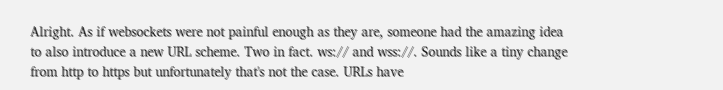Alright. As if websockets were not painful enough as they are, someone had the amazing idea to also introduce a new URL scheme. Two in fact. ws:// and wss://. Sounds like a tiny change from http to https but unfortunately that's not the case. URLs have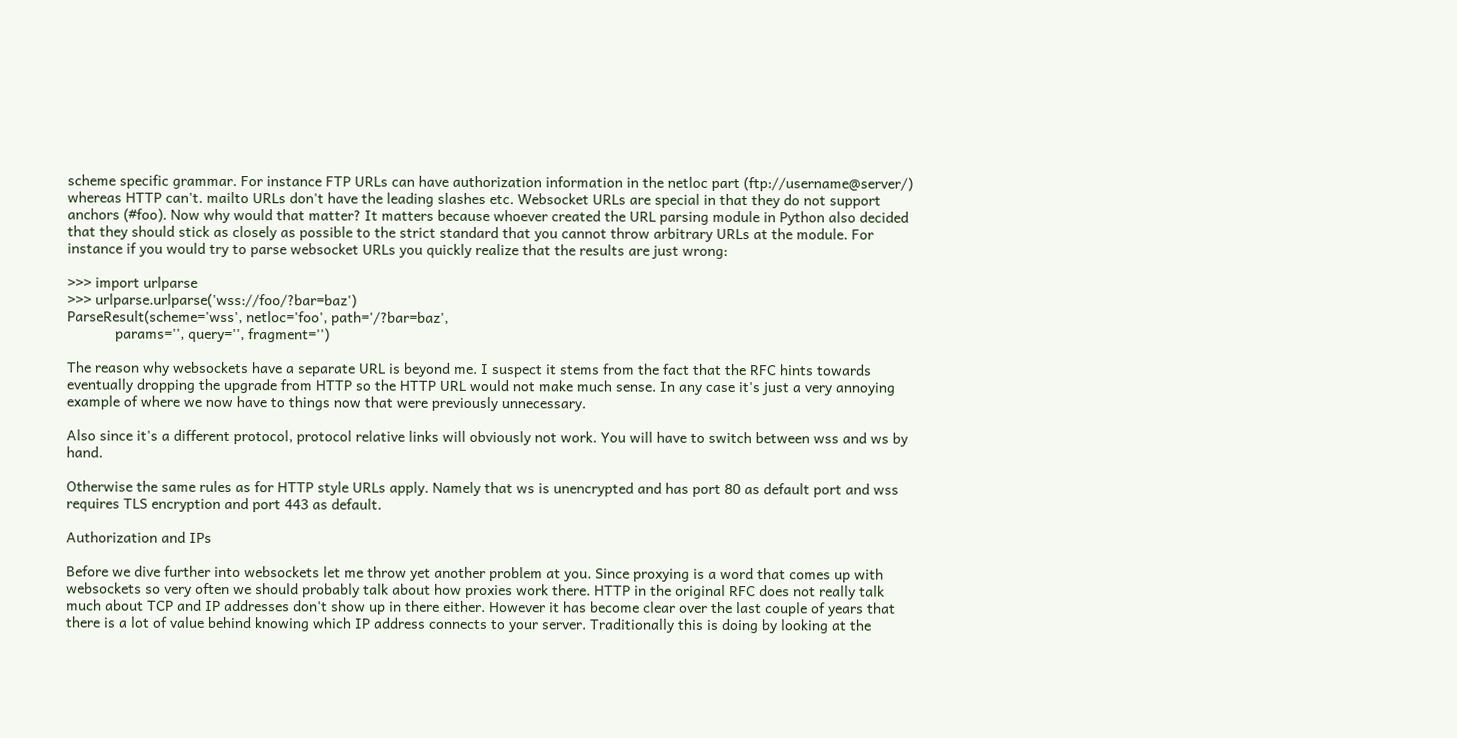scheme specific grammar. For instance FTP URLs can have authorization information in the netloc part (ftp://username@server/) whereas HTTP can't. mailto URLs don't have the leading slashes etc. Websocket URLs are special in that they do not support anchors (#foo). Now why would that matter? It matters because whoever created the URL parsing module in Python also decided that they should stick as closely as possible to the strict standard that you cannot throw arbitrary URLs at the module. For instance if you would try to parse websocket URLs you quickly realize that the results are just wrong:

>>> import urlparse
>>> urlparse.urlparse('wss://foo/?bar=baz')
ParseResult(scheme='wss', netloc='foo', path='/?bar=baz',
            params='', query='', fragment='')

The reason why websockets have a separate URL is beyond me. I suspect it stems from the fact that the RFC hints towards eventually dropping the upgrade from HTTP so the HTTP URL would not make much sense. In any case it's just a very annoying example of where we now have to things now that were previously unnecessary.

Also since it's a different protocol, protocol relative links will obviously not work. You will have to switch between wss and ws by hand.

Otherwise the same rules as for HTTP style URLs apply. Namely that ws is unencrypted and has port 80 as default port and wss requires TLS encryption and port 443 as default.

Authorization and IPs

Before we dive further into websockets let me throw yet another problem at you. Since proxying is a word that comes up with websockets so very often we should probably talk about how proxies work there. HTTP in the original RFC does not really talk much about TCP and IP addresses don't show up in there either. However it has become clear over the last couple of years that there is a lot of value behind knowing which IP address connects to your server. Traditionally this is doing by looking at the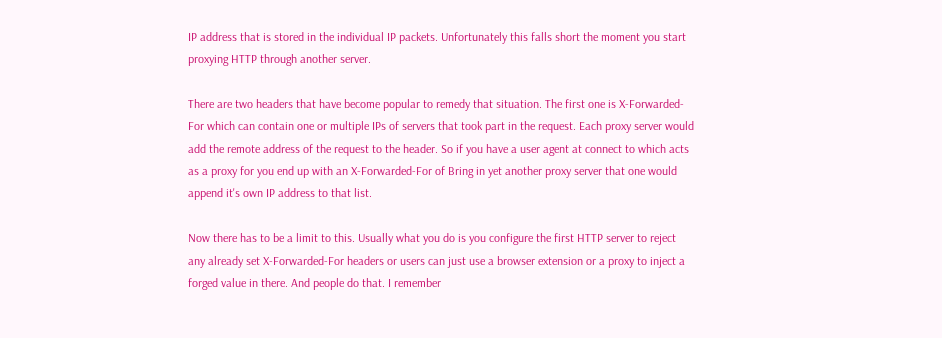IP address that is stored in the individual IP packets. Unfortunately this falls short the moment you start proxying HTTP through another server.

There are two headers that have become popular to remedy that situation. The first one is X-Forwarded-For which can contain one or multiple IPs of servers that took part in the request. Each proxy server would add the remote address of the request to the header. So if you have a user agent at connect to which acts as a proxy for you end up with an X-Forwarded-For of Bring in yet another proxy server that one would append it's own IP address to that list.

Now there has to be a limit to this. Usually what you do is you configure the first HTTP server to reject any already set X-Forwarded-For headers or users can just use a browser extension or a proxy to inject a forged value in there. And people do that. I remember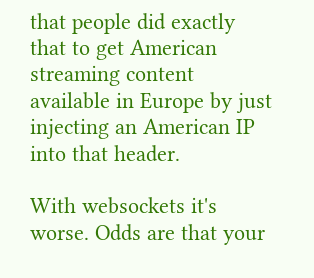that people did exactly that to get American streaming content available in Europe by just injecting an American IP into that header.

With websockets it's worse. Odds are that your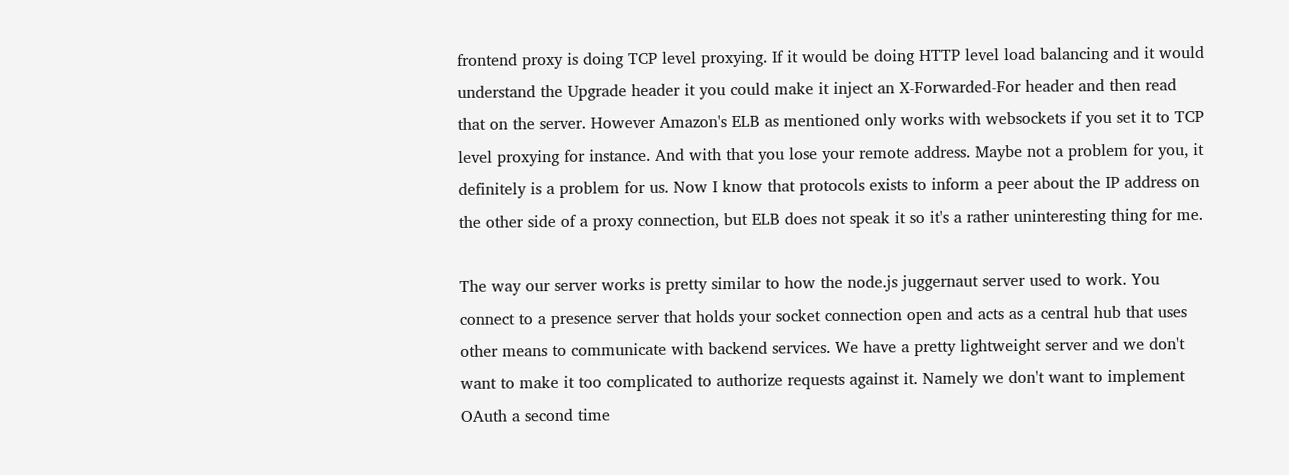frontend proxy is doing TCP level proxying. If it would be doing HTTP level load balancing and it would understand the Upgrade header it you could make it inject an X-Forwarded-For header and then read that on the server. However Amazon's ELB as mentioned only works with websockets if you set it to TCP level proxying for instance. And with that you lose your remote address. Maybe not a problem for you, it definitely is a problem for us. Now I know that protocols exists to inform a peer about the IP address on the other side of a proxy connection, but ELB does not speak it so it's a rather uninteresting thing for me.

The way our server works is pretty similar to how the node.js juggernaut server used to work. You connect to a presence server that holds your socket connection open and acts as a central hub that uses other means to communicate with backend services. We have a pretty lightweight server and we don't want to make it too complicated to authorize requests against it. Namely we don't want to implement OAuth a second time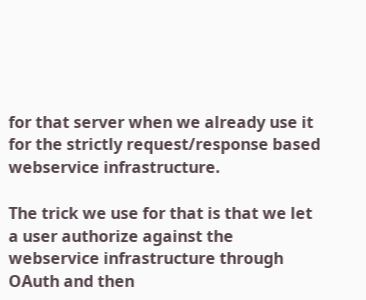for that server when we already use it for the strictly request/response based webservice infrastructure.

The trick we use for that is that we let a user authorize against the webservice infrastructure through OAuth and then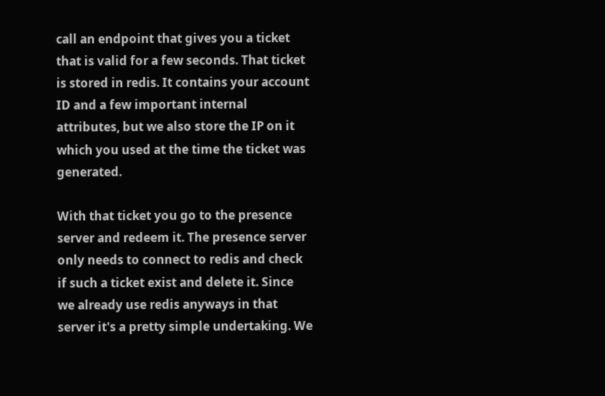call an endpoint that gives you a ticket that is valid for a few seconds. That ticket is stored in redis. It contains your account ID and a few important internal attributes, but we also store the IP on it which you used at the time the ticket was generated.

With that ticket you go to the presence server and redeem it. The presence server only needs to connect to redis and check if such a ticket exist and delete it. Since we already use redis anyways in that server it's a pretty simple undertaking. We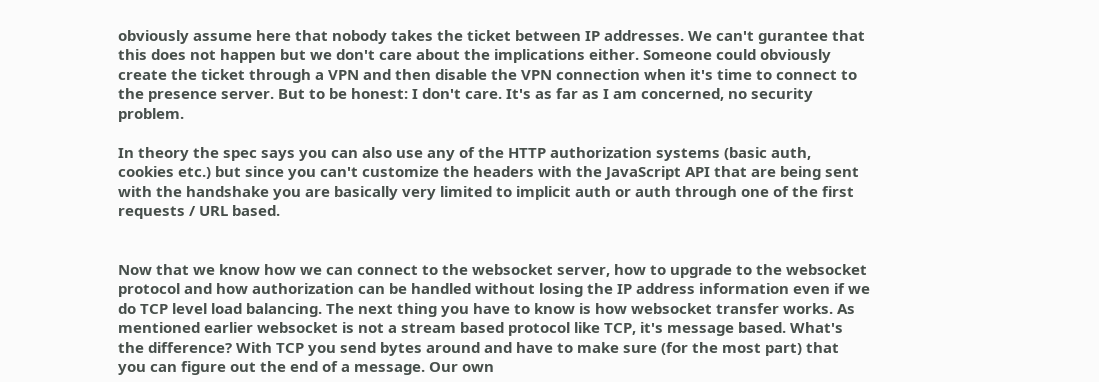obviously assume here that nobody takes the ticket between IP addresses. We can't gurantee that this does not happen but we don't care about the implications either. Someone could obviously create the ticket through a VPN and then disable the VPN connection when it's time to connect to the presence server. But to be honest: I don't care. It's as far as I am concerned, no security problem.

In theory the spec says you can also use any of the HTTP authorization systems (basic auth, cookies etc.) but since you can't customize the headers with the JavaScript API that are being sent with the handshake you are basically very limited to implicit auth or auth through one of the first requests / URL based.


Now that we know how we can connect to the websocket server, how to upgrade to the websocket protocol and how authorization can be handled without losing the IP address information even if we do TCP level load balancing. The next thing you have to know is how websocket transfer works. As mentioned earlier websocket is not a stream based protocol like TCP, it's message based. What's the difference? With TCP you send bytes around and have to make sure (for the most part) that you can figure out the end of a message. Our own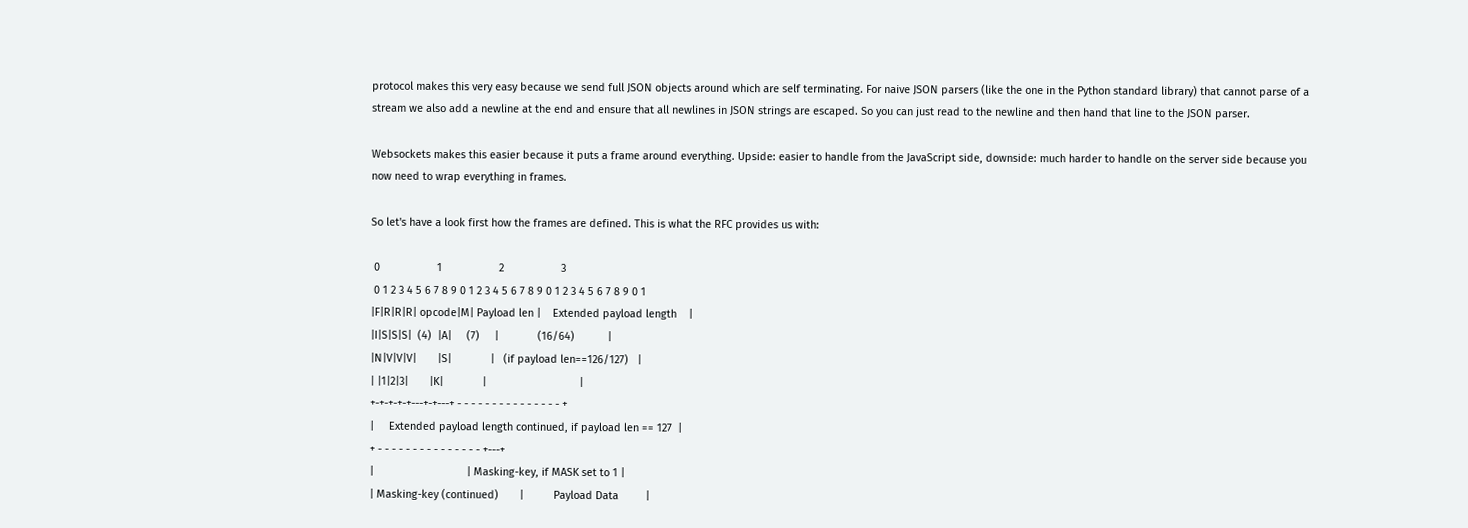protocol makes this very easy because we send full JSON objects around which are self terminating. For naive JSON parsers (like the one in the Python standard library) that cannot parse of a stream we also add a newline at the end and ensure that all newlines in JSON strings are escaped. So you can just read to the newline and then hand that line to the JSON parser.

Websockets makes this easier because it puts a frame around everything. Upside: easier to handle from the JavaScript side, downside: much harder to handle on the server side because you now need to wrap everything in frames.

So let's have a look first how the frames are defined. This is what the RFC provides us with:

 0                   1                   2                   3
 0 1 2 3 4 5 6 7 8 9 0 1 2 3 4 5 6 7 8 9 0 1 2 3 4 5 6 7 8 9 0 1
|F|R|R|R| opcode|M| Payload len |    Extended payload length    |
|I|S|S|S|  (4)  |A|     (7)     |             (16/64)           |
|N|V|V|V|       |S|             |   (if payload len==126/127)   |
| |1|2|3|       |K|             |                               |
+-+-+-+-+---+-+---+ - - - - - - - - - - - - - - - +
|     Extended payload length continued, if payload len == 127  |
+ - - - - - - - - - - - - - - - +---+
|                               | Masking-key, if MASK set to 1 |
| Masking-key (continued)       |          Payload Data         |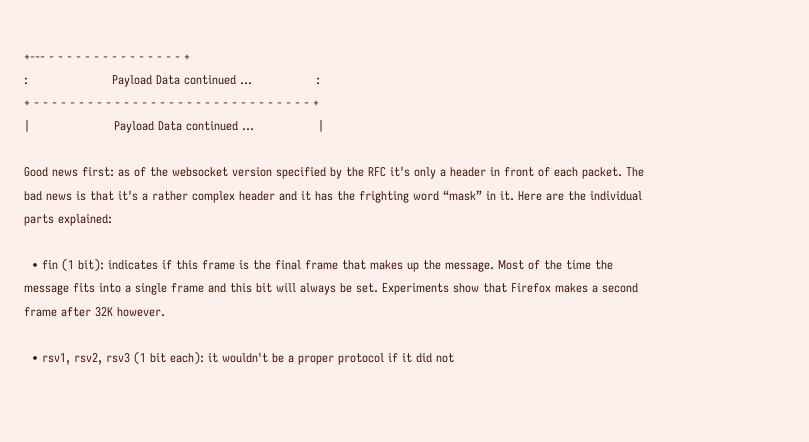+--- - - - - - - - - - - - - - - - +
:                     Payload Data continued ...                :
+ - - - - - - - - - - - - - - - - - - - - - - - - - - - - - - - +
|                     Payload Data continued ...                |

Good news first: as of the websocket version specified by the RFC it's only a header in front of each packet. The bad news is that it's a rather complex header and it has the frighting word “mask” in it. Here are the individual parts explained:

  • fin (1 bit): indicates if this frame is the final frame that makes up the message. Most of the time the message fits into a single frame and this bit will always be set. Experiments show that Firefox makes a second frame after 32K however.

  • rsv1, rsv2, rsv3 (1 bit each): it wouldn't be a proper protocol if it did not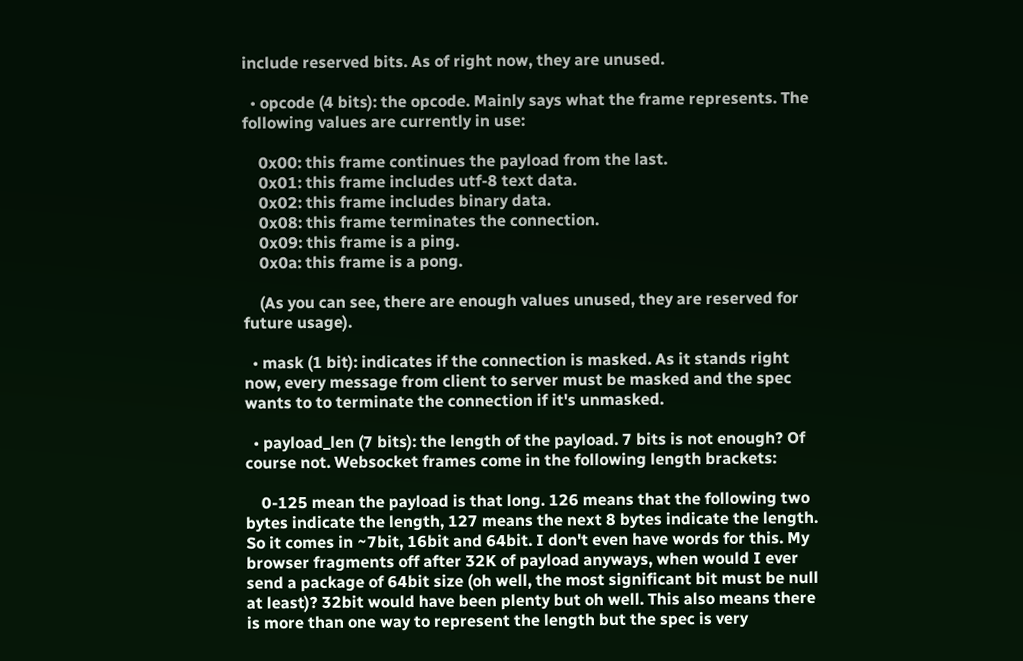include reserved bits. As of right now, they are unused.

  • opcode (4 bits): the opcode. Mainly says what the frame represents. The following values are currently in use:

    0x00: this frame continues the payload from the last.
    0x01: this frame includes utf-8 text data.
    0x02: this frame includes binary data.
    0x08: this frame terminates the connection.
    0x09: this frame is a ping.
    0x0a: this frame is a pong.

    (As you can see, there are enough values unused, they are reserved for future usage).

  • mask (1 bit): indicates if the connection is masked. As it stands right now, every message from client to server must be masked and the spec wants to to terminate the connection if it's unmasked.

  • payload_len (7 bits): the length of the payload. 7 bits is not enough? Of course not. Websocket frames come in the following length brackets:

    0-125 mean the payload is that long. 126 means that the following two bytes indicate the length, 127 means the next 8 bytes indicate the length. So it comes in ~7bit, 16bit and 64bit. I don't even have words for this. My browser fragments off after 32K of payload anyways, when would I ever send a package of 64bit size (oh well, the most significant bit must be null at least)? 32bit would have been plenty but oh well. This also means there is more than one way to represent the length but the spec is very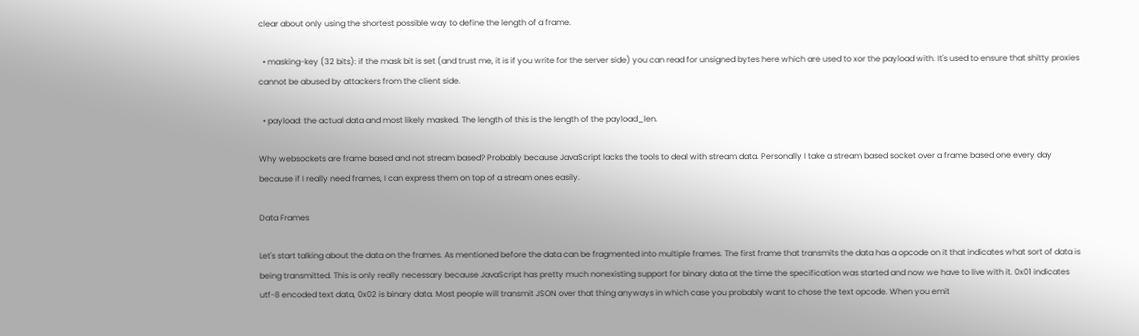clear about only using the shortest possible way to define the length of a frame.

  • masking-key (32 bits): if the mask bit is set (and trust me, it is if you write for the server side) you can read for unsigned bytes here which are used to xor the payload with. It's used to ensure that shitty proxies cannot be abused by attackers from the client side.

  • payload: the actual data and most likely masked. The length of this is the length of the payload_len.

Why websockets are frame based and not stream based? Probably because JavaScript lacks the tools to deal with stream data. Personally I take a stream based socket over a frame based one every day because if I really need frames, I can express them on top of a stream ones easily.

Data Frames

Let's start talking about the data on the frames. As mentioned before the data can be fragmented into multiple frames. The first frame that transmits the data has a opcode on it that indicates what sort of data is being transmitted. This is only really necessary because JavaScript has pretty much nonexisting support for binary data at the time the specification was started and now we have to live with it. 0x01 indicates utf-8 encoded text data, 0x02 is binary data. Most people will transmit JSON over that thing anyways in which case you probably want to chose the text opcode. When you emit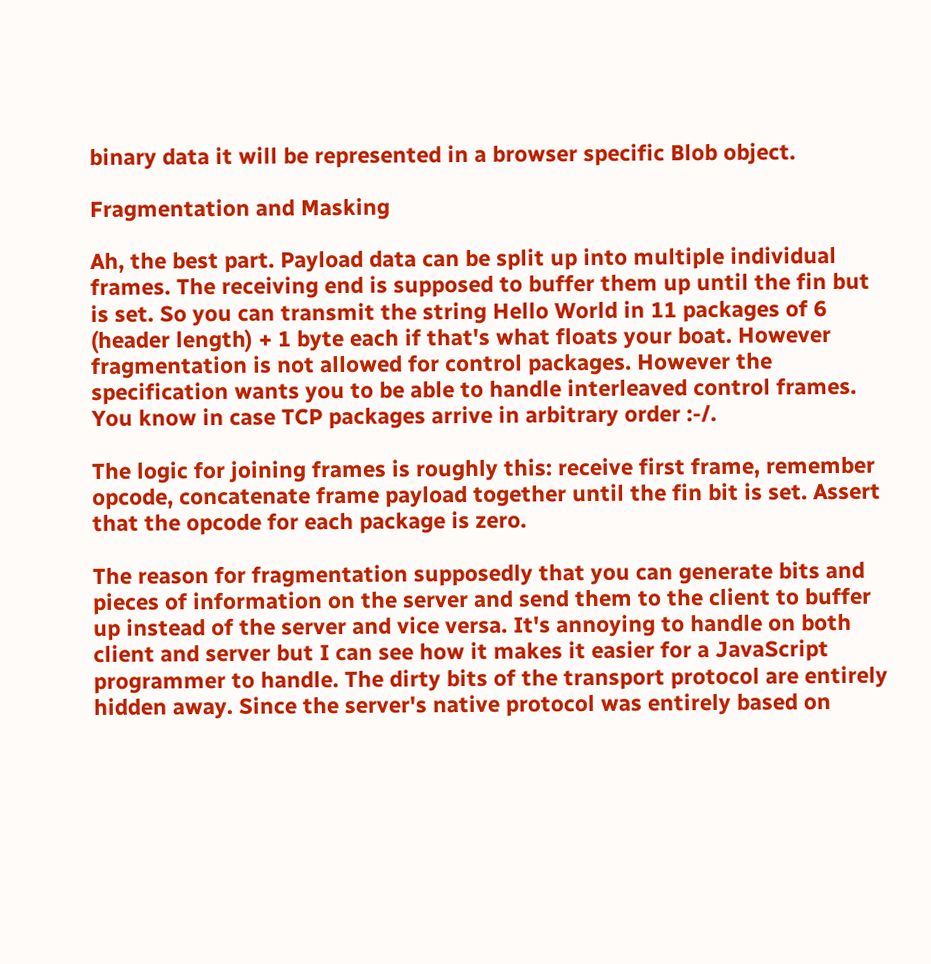binary data it will be represented in a browser specific Blob object.

Fragmentation and Masking

Ah, the best part. Payload data can be split up into multiple individual frames. The receiving end is supposed to buffer them up until the fin but is set. So you can transmit the string Hello World in 11 packages of 6 (header length) + 1 byte each if that's what floats your boat. However fragmentation is not allowed for control packages. However the specification wants you to be able to handle interleaved control frames. You know in case TCP packages arrive in arbitrary order :-/.

The logic for joining frames is roughly this: receive first frame, remember opcode, concatenate frame payload together until the fin bit is set. Assert that the opcode for each package is zero.

The reason for fragmentation supposedly that you can generate bits and pieces of information on the server and send them to the client to buffer up instead of the server and vice versa. It's annoying to handle on both client and server but I can see how it makes it easier for a JavaScript programmer to handle. The dirty bits of the transport protocol are entirely hidden away. Since the server's native protocol was entirely based on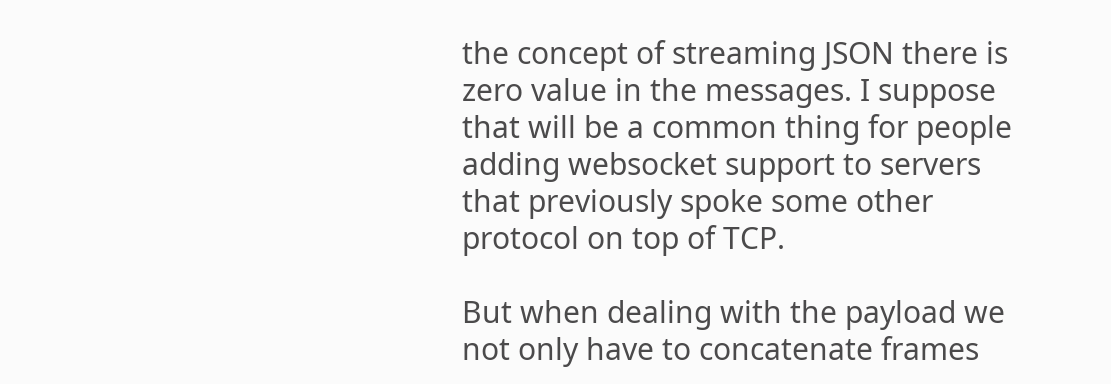the concept of streaming JSON there is zero value in the messages. I suppose that will be a common thing for people adding websocket support to servers that previously spoke some other protocol on top of TCP.

But when dealing with the payload we not only have to concatenate frames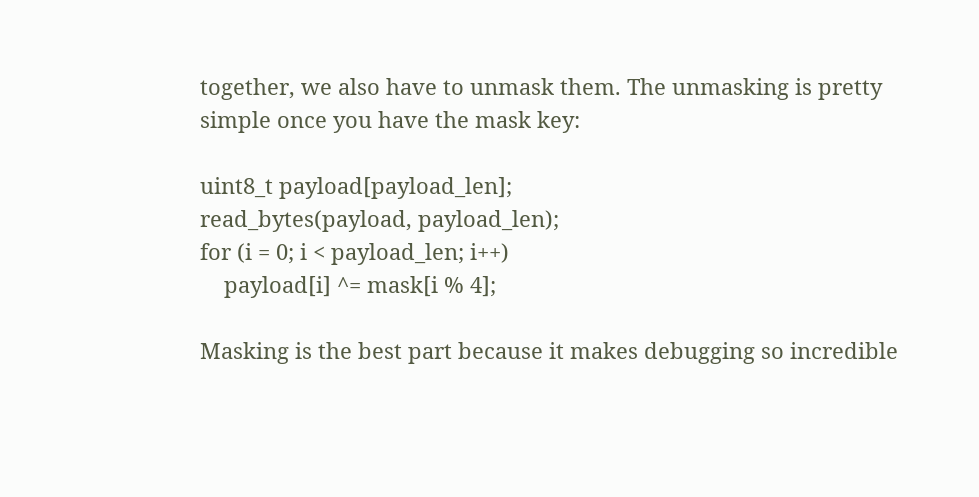together, we also have to unmask them. The unmasking is pretty simple once you have the mask key:

uint8_t payload[payload_len];
read_bytes(payload, payload_len);
for (i = 0; i < payload_len; i++)
    payload[i] ^= mask[i % 4];

Masking is the best part because it makes debugging so incredible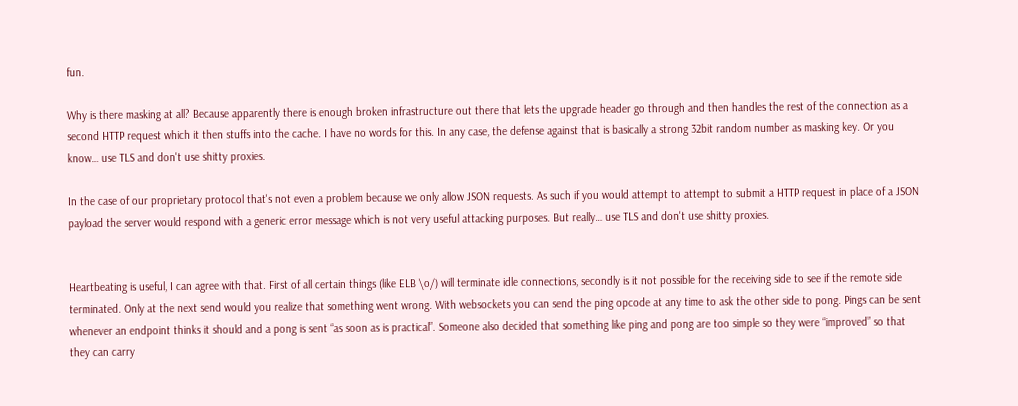fun.

Why is there masking at all? Because apparently there is enough broken infrastructure out there that lets the upgrade header go through and then handles the rest of the connection as a second HTTP request which it then stuffs into the cache. I have no words for this. In any case, the defense against that is basically a strong 32bit random number as masking key. Or you know… use TLS and don't use shitty proxies.

In the case of our proprietary protocol that's not even a problem because we only allow JSON requests. As such if you would attempt to attempt to submit a HTTP request in place of a JSON payload the server would respond with a generic error message which is not very useful attacking purposes. But really… use TLS and don't use shitty proxies.


Heartbeating is useful, I can agree with that. First of all certain things (like ELB \o/) will terminate idle connections, secondly is it not possible for the receiving side to see if the remote side terminated. Only at the next send would you realize that something went wrong. With websockets you can send the ping opcode at any time to ask the other side to pong. Pings can be sent whenever an endpoint thinks it should and a pong is sent “as soon as is practical”. Someone also decided that something like ping and pong are too simple so they were “improved” so that they can carry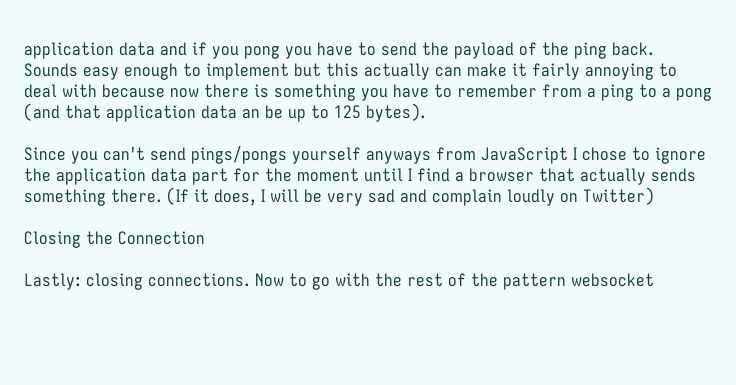application data and if you pong you have to send the payload of the ping back. Sounds easy enough to implement but this actually can make it fairly annoying to deal with because now there is something you have to remember from a ping to a pong (and that application data an be up to 125 bytes).

Since you can't send pings/pongs yourself anyways from JavaScript I chose to ignore the application data part for the moment until I find a browser that actually sends something there. (If it does, I will be very sad and complain loudly on Twitter)

Closing the Connection

Lastly: closing connections. Now to go with the rest of the pattern websocket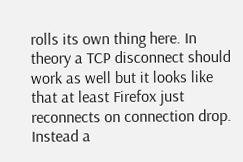rolls its own thing here. In theory a TCP disconnect should work as well but it looks like that at least Firefox just reconnects on connection drop. Instead a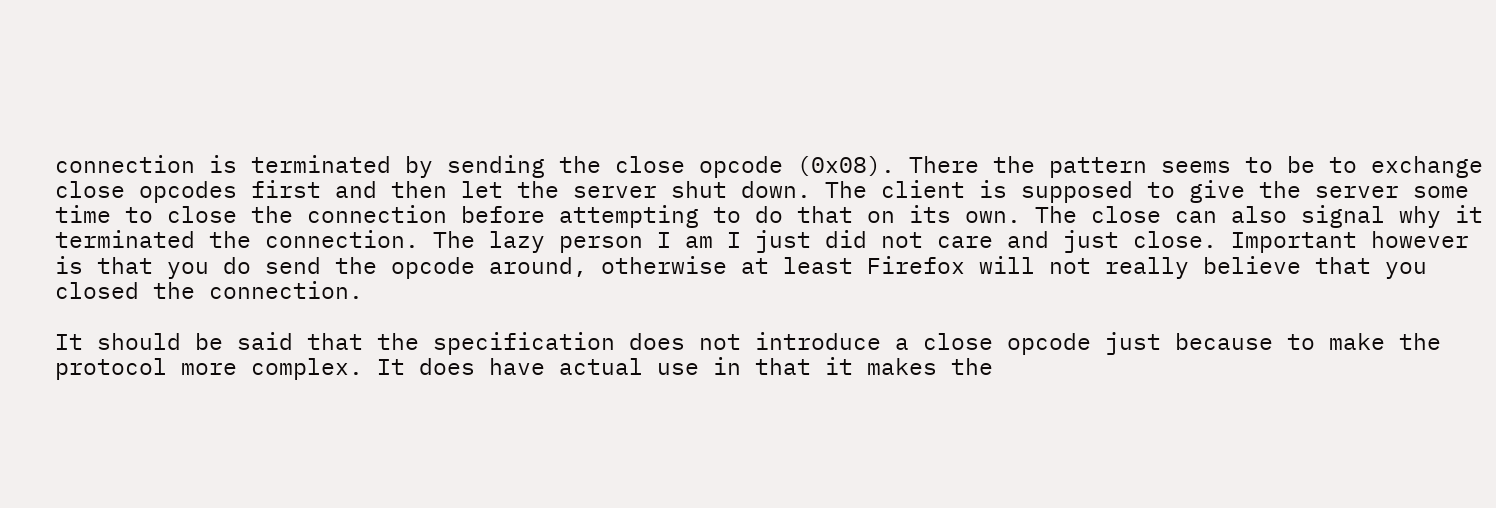connection is terminated by sending the close opcode (0x08). There the pattern seems to be to exchange close opcodes first and then let the server shut down. The client is supposed to give the server some time to close the connection before attempting to do that on its own. The close can also signal why it terminated the connection. The lazy person I am I just did not care and just close. Important however is that you do send the opcode around, otherwise at least Firefox will not really believe that you closed the connection.

It should be said that the specification does not introduce a close opcode just because to make the protocol more complex. It does have actual use in that it makes the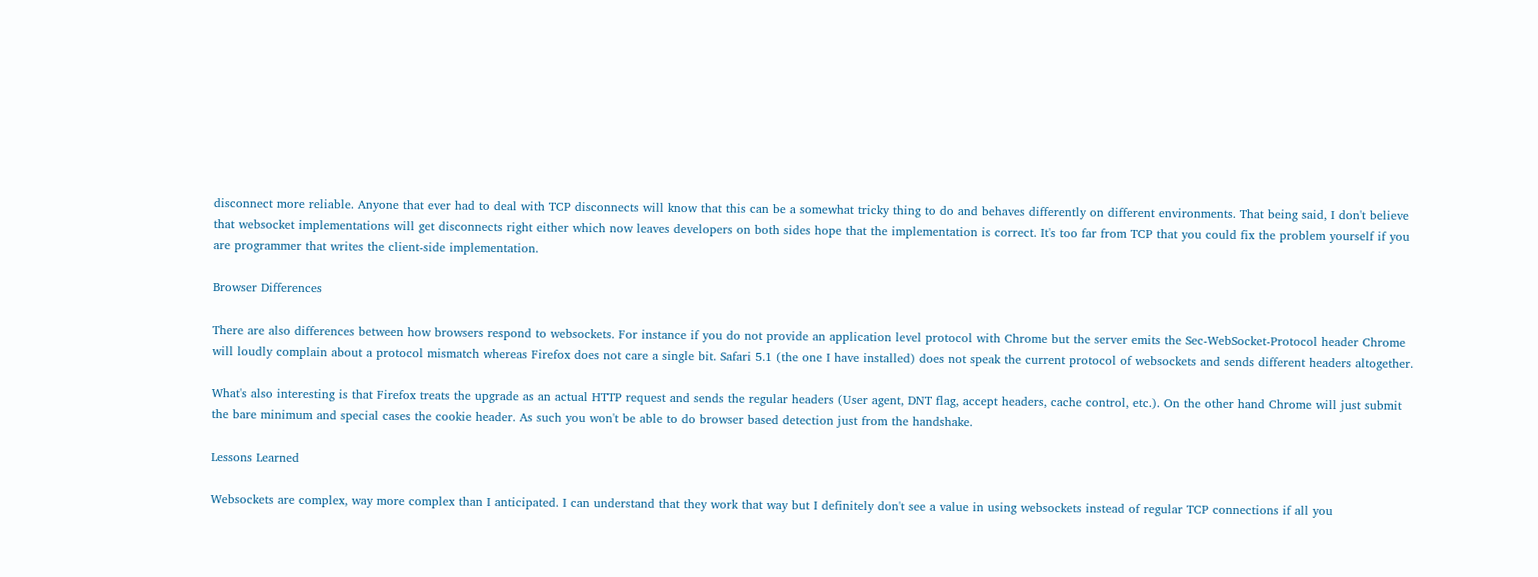disconnect more reliable. Anyone that ever had to deal with TCP disconnects will know that this can be a somewhat tricky thing to do and behaves differently on different environments. That being said, I don't believe that websocket implementations will get disconnects right either which now leaves developers on both sides hope that the implementation is correct. It's too far from TCP that you could fix the problem yourself if you are programmer that writes the client-side implementation.

Browser Differences

There are also differences between how browsers respond to websockets. For instance if you do not provide an application level protocol with Chrome but the server emits the Sec-WebSocket-Protocol header Chrome will loudly complain about a protocol mismatch whereas Firefox does not care a single bit. Safari 5.1 (the one I have installed) does not speak the current protocol of websockets and sends different headers altogether.

What's also interesting is that Firefox treats the upgrade as an actual HTTP request and sends the regular headers (User agent, DNT flag, accept headers, cache control, etc.). On the other hand Chrome will just submit the bare minimum and special cases the cookie header. As such you won't be able to do browser based detection just from the handshake.

Lessons Learned

Websockets are complex, way more complex than I anticipated. I can understand that they work that way but I definitely don't see a value in using websockets instead of regular TCP connections if all you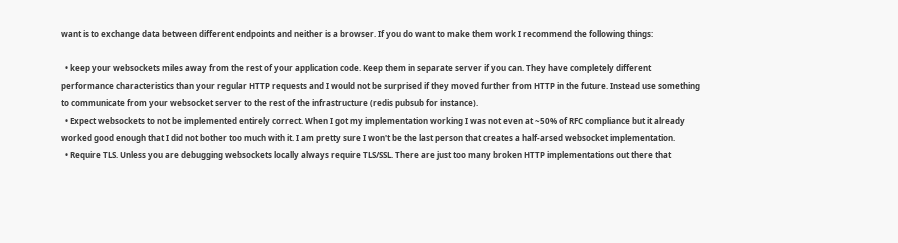want is to exchange data between different endpoints and neither is a browser. If you do want to make them work I recommend the following things:

  • keep your websockets miles away from the rest of your application code. Keep them in separate server if you can. They have completely different performance characteristics than your regular HTTP requests and I would not be surprised if they moved further from HTTP in the future. Instead use something to communicate from your websocket server to the rest of the infrastructure (redis pubsub for instance).
  • Expect websockets to not be implemented entirely correct. When I got my implementation working I was not even at ~50% of RFC compliance but it already worked good enough that I did not bother too much with it. I am pretty sure I won't be the last person that creates a half-arsed websocket implementation.
  • Require TLS. Unless you are debugging websockets locally always require TLS/SSL. There are just too many broken HTTP implementations out there that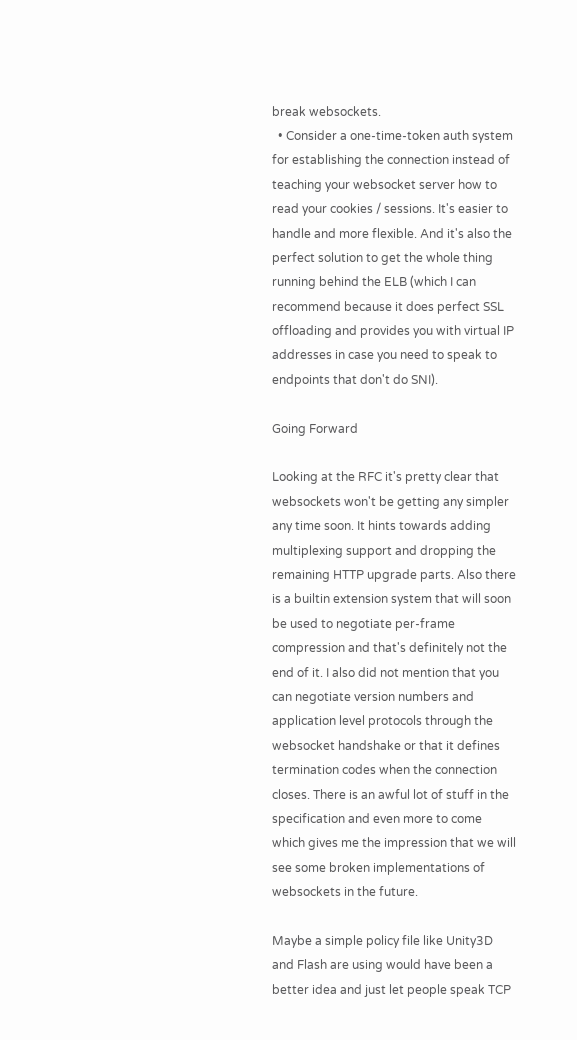break websockets.
  • Consider a one-time-token auth system for establishing the connection instead of teaching your websocket server how to read your cookies / sessions. It's easier to handle and more flexible. And it's also the perfect solution to get the whole thing running behind the ELB (which I can recommend because it does perfect SSL offloading and provides you with virtual IP addresses in case you need to speak to endpoints that don't do SNI).

Going Forward

Looking at the RFC it's pretty clear that websockets won't be getting any simpler any time soon. It hints towards adding multiplexing support and dropping the remaining HTTP upgrade parts. Also there is a builtin extension system that will soon be used to negotiate per-frame compression and that's definitely not the end of it. I also did not mention that you can negotiate version numbers and application level protocols through the websocket handshake or that it defines termination codes when the connection closes. There is an awful lot of stuff in the specification and even more to come which gives me the impression that we will see some broken implementations of websockets in the future.

Maybe a simple policy file like Unity3D and Flash are using would have been a better idea and just let people speak TCP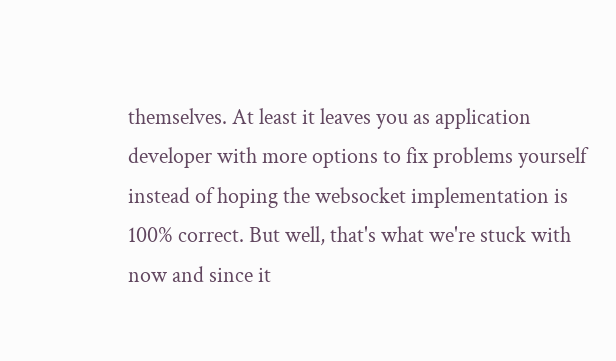themselves. At least it leaves you as application developer with more options to fix problems yourself instead of hoping the websocket implementation is 100% correct. But well, that's what we're stuck with now and since it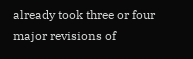already took three or four major revisions of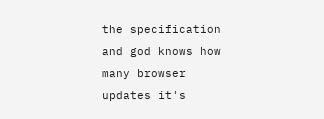the specification and god knows how many browser updates it's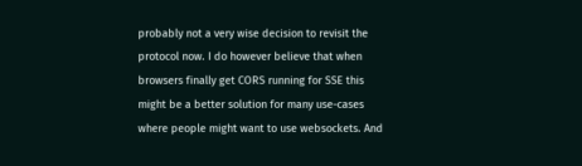probably not a very wise decision to revisit the protocol now. I do however believe that when browsers finally get CORS running for SSE this might be a better solution for many use-cases where people might want to use websockets. And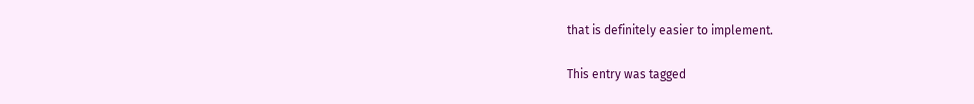that is definitely easier to implement.

This entry was tagged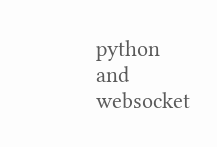python and websocket